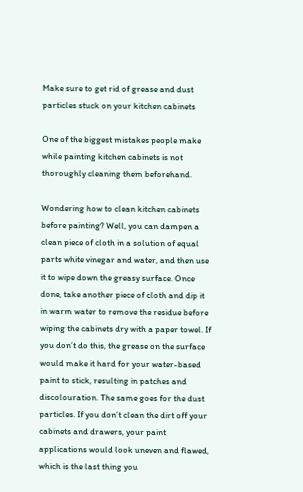Make sure to get rid of grease and dust particles stuck on your kitchen cabinets

One of the biggest mistakes people make while painting kitchen cabinets is not thoroughly cleaning them beforehand.

Wondering how to clean kitchen cabinets before painting? Well, you can dampen a clean piece of cloth in a solution of equal parts white vinegar and water, and then use it to wipe down the greasy surface. Once done, take another piece of cloth and dip it in warm water to remove the residue before wiping the cabinets dry with a paper towel. If you don’t do this, the grease on the surface would make it hard for your water-based paint to stick, resulting in patches and discolouration. The same goes for the dust particles. If you don’t clean the dirt off your cabinets and drawers, your paint applications would look uneven and flawed, which is the last thing you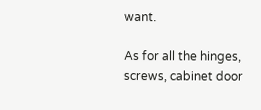want.

As for all the hinges, screws, cabinet door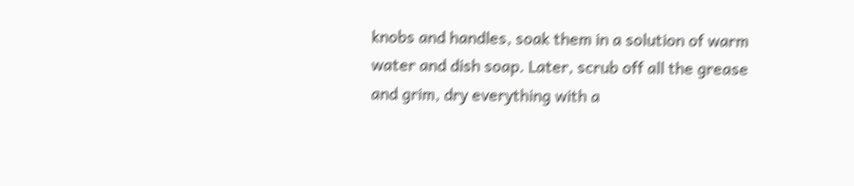knobs and handles, soak them in a solution of warm water and dish soap. Later, scrub off all the grease and grim, dry everything with a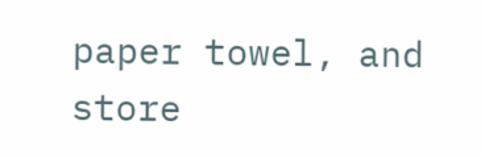paper towel, and store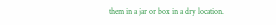them in a jar or box in a dry location.